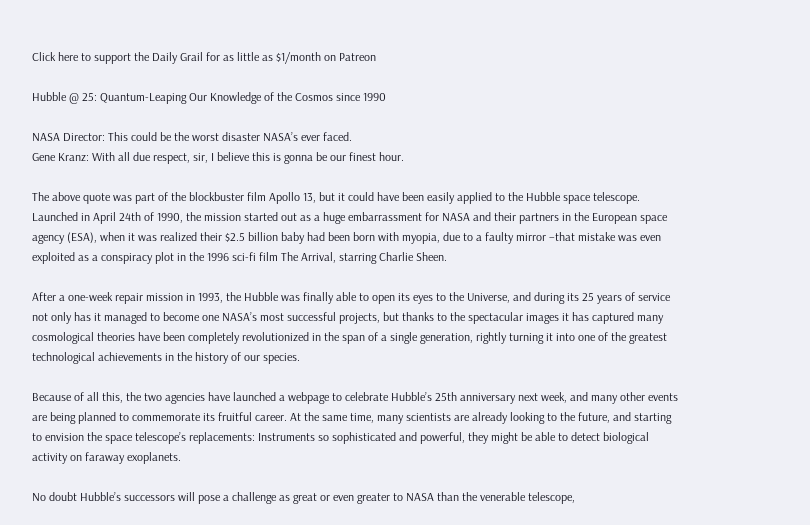Click here to support the Daily Grail for as little as $1/month on Patreon

Hubble @ 25: Quantum-Leaping Our Knowledge of the Cosmos since 1990

NASA Director: This could be the worst disaster NASA’s ever faced.
Gene Kranz: With all due respect, sir, I believe this is gonna be our finest hour.

The above quote was part of the blockbuster film Apollo 13, but it could have been easily applied to the Hubble space telescope. Launched in April 24th of 1990, the mission started out as a huge embarrassment for NASA and their partners in the European space agency (ESA), when it was realized their $2.5 billion baby had been born with myopia, due to a faulty mirror –that mistake was even exploited as a conspiracy plot in the 1996 sci-fi film The Arrival, starring Charlie Sheen.

After a one-week repair mission in 1993, the Hubble was finally able to open its eyes to the Universe, and during its 25 years of service not only has it managed to become one NASA’s most successful projects, but thanks to the spectacular images it has captured many cosmological theories have been completely revolutionized in the span of a single generation, rightly turning it into one of the greatest technological achievements in the history of our species.

Because of all this, the two agencies have launched a webpage to celebrate Hubble’s 25th anniversary next week, and many other events are being planned to commemorate its fruitful career. At the same time, many scientists are already looking to the future, and starting to envision the space telescope’s replacements: Instruments so sophisticated and powerful, they might be able to detect biological activity on faraway exoplanets.

No doubt Hubble’s successors will pose a challenge as great or even greater to NASA than the venerable telescope,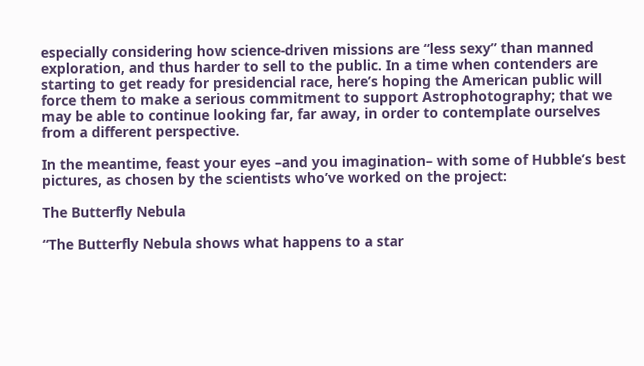especially considering how science-driven missions are “less sexy” than manned exploration, and thus harder to sell to the public. In a time when contenders are starting to get ready for presidencial race, here’s hoping the American public will force them to make a serious commitment to support Astrophotography; that we may be able to continue looking far, far away, in order to contemplate ourselves from a different perspective.

In the meantime, feast your eyes –and you imagination– with some of Hubble’s best pictures, as chosen by the scientists who’ve worked on the project:

The Butterfly Nebula

“The Butterfly Nebula shows what happens to a star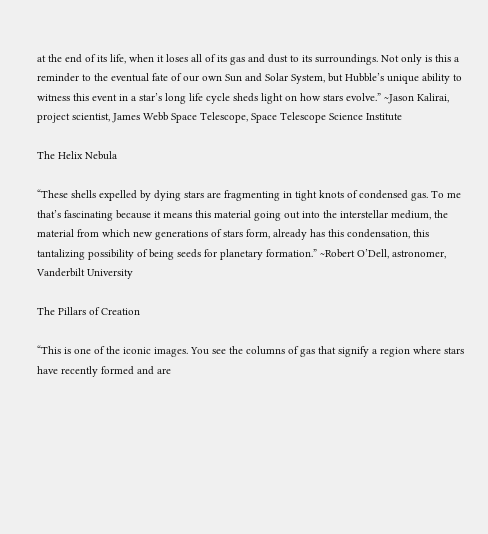at the end of its life, when it loses all of its gas and dust to its surroundings. Not only is this a reminder to the eventual fate of our own Sun and Solar System, but Hubble’s unique ability to witness this event in a star’s long life cycle sheds light on how stars evolve.” ~Jason Kalirai, project scientist, James Webb Space Telescope, Space Telescope Science Institute

The Helix Nebula

“These shells expelled by dying stars are fragmenting in tight knots of condensed gas. To me that’s fascinating because it means this material going out into the interstellar medium, the material from which new generations of stars form, already has this condensation, this tantalizing possibility of being seeds for planetary formation.” ~Robert O’Dell, astronomer, Vanderbilt University

The Pillars of Creation

“This is one of the iconic images. You see the columns of gas that signify a region where stars have recently formed and are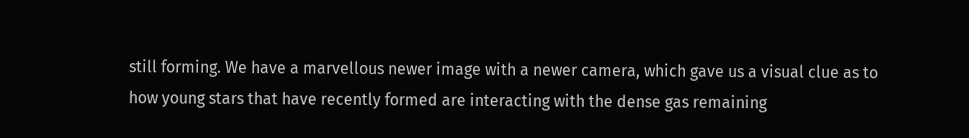still forming. We have a marvellous newer image with a newer camera, which gave us a visual clue as to how young stars that have recently formed are interacting with the dense gas remaining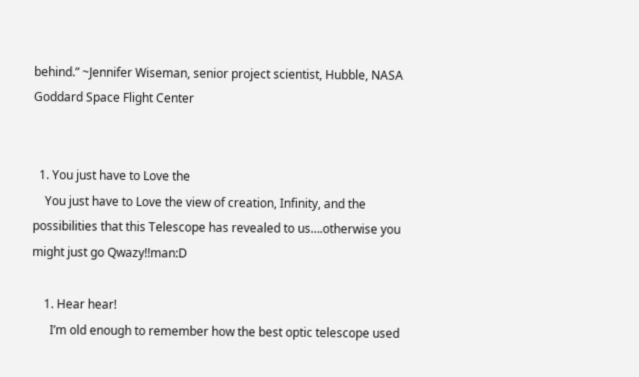behind.” ~Jennifer Wiseman, senior project scientist, Hubble, NASA Goddard Space Flight Center


  1. You just have to Love the
    You just have to Love the view of creation, Infinity, and the possibilities that this Telescope has revealed to us….otherwise you might just go Qwazy!!man:D

    1. Hear hear!
      I’m old enough to remember how the best optic telescope used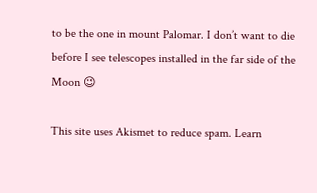to be the one in mount Palomar. I don’t want to die before I see telescopes installed in the far side of the Moon 😉

This site uses Akismet to reduce spam. Learn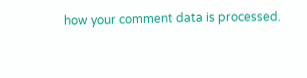how your comment data is processed.